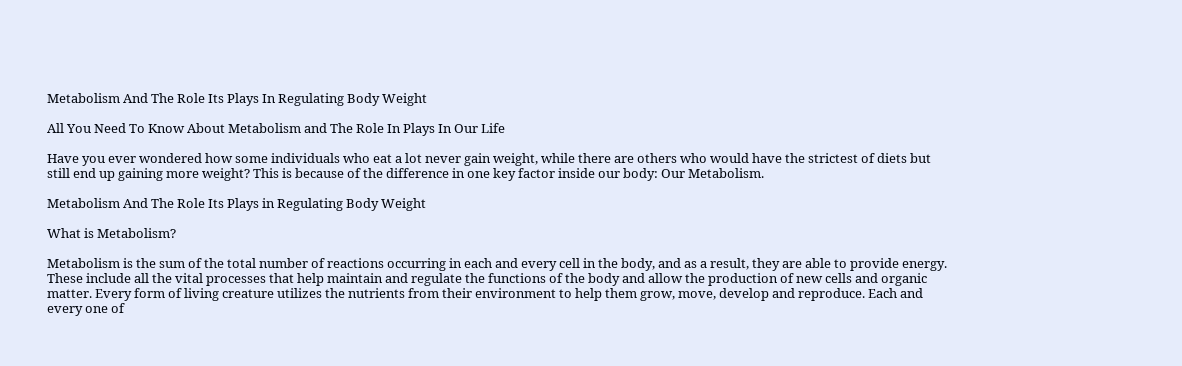Metabolism And The Role Its Plays In Regulating Body Weight

All You Need To Know About Metabolism and The Role In Plays In Our Life

Have you ever wondered how some individuals who eat a lot never gain weight, while there are others who would have the strictest of diets but still end up gaining more weight? This is because of the difference in one key factor inside our body: Our Metabolism.

Metabolism And The Role Its Plays in Regulating Body Weight

What is Metabolism?

Metabolism is the sum of the total number of reactions occurring in each and every cell in the body, and as a result, they are able to provide energy. These include all the vital processes that help maintain and regulate the functions of the body and allow the production of new cells and organic matter. Every form of living creature utilizes the nutrients from their environment to help them grow, move, develop and reproduce. Each and every one of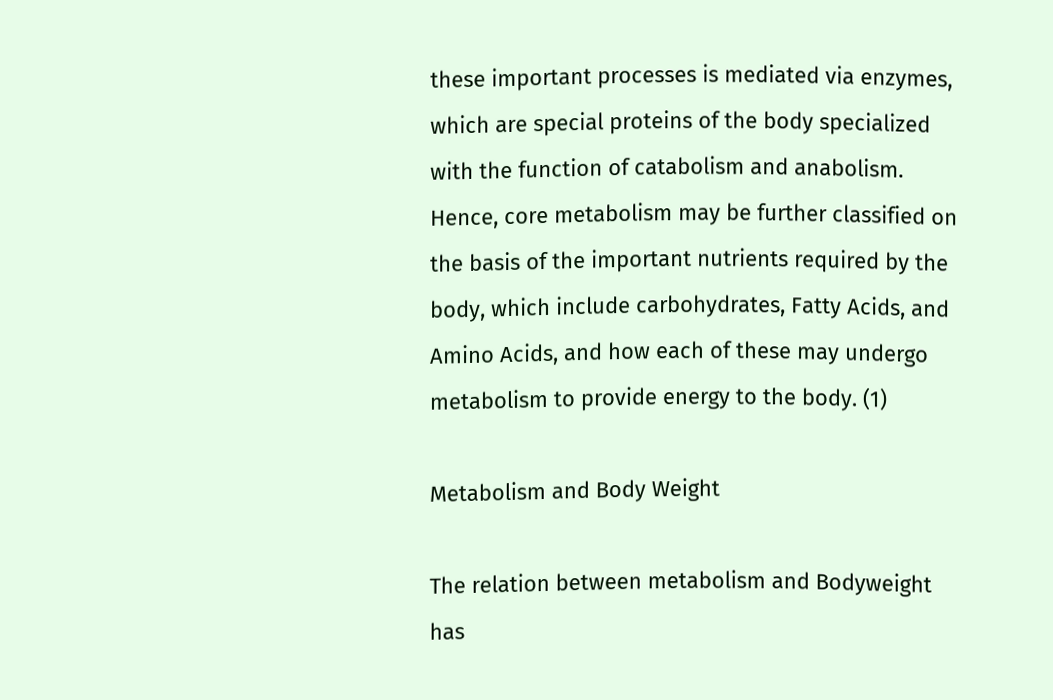these important processes is mediated via enzymes, which are special proteins of the body specialized with the function of catabolism and anabolism. Hence, core metabolism may be further classified on the basis of the important nutrients required by the body, which include carbohydrates, Fatty Acids, and Amino Acids, and how each of these may undergo metabolism to provide energy to the body. (1)

Metabolism and Body Weight

The relation between metabolism and Bodyweight has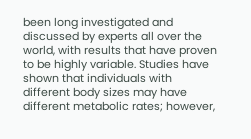been long investigated and discussed by experts all over the world, with results that have proven to be highly variable. Studies have shown that individuals with different body sizes may have different metabolic rates; however,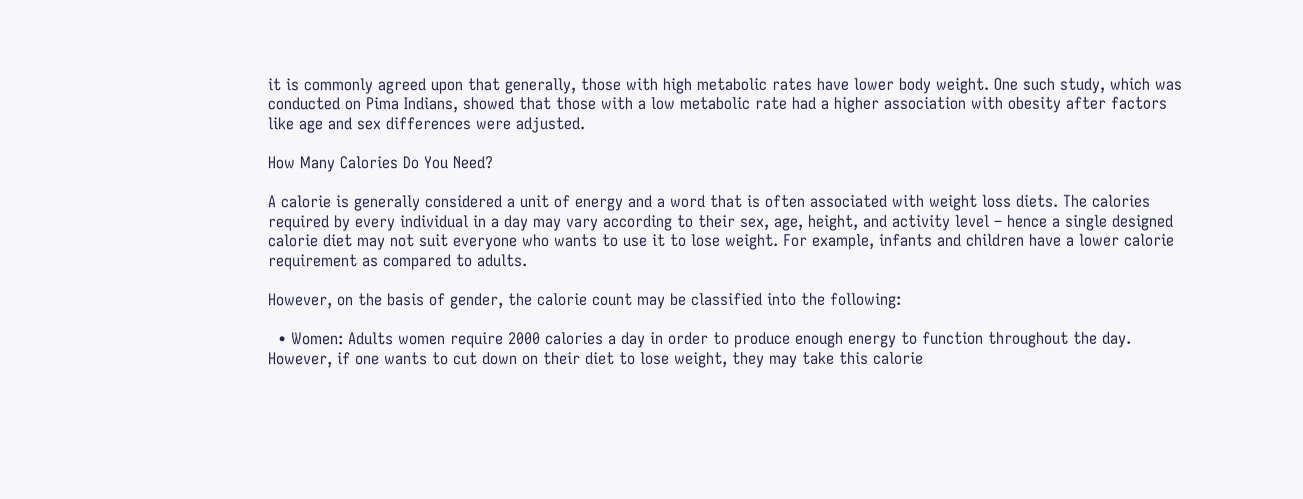it is commonly agreed upon that generally, those with high metabolic rates have lower body weight. One such study, which was conducted on Pima Indians, showed that those with a low metabolic rate had a higher association with obesity after factors like age and sex differences were adjusted.

How Many Calories Do You Need?

A calorie is generally considered a unit of energy and a word that is often associated with weight loss diets. The calories required by every individual in a day may vary according to their sex, age, height, and activity level – hence a single designed calorie diet may not suit everyone who wants to use it to lose weight. For example, infants and children have a lower calorie requirement as compared to adults.

However, on the basis of gender, the calorie count may be classified into the following:

  • Women: Adults women require 2000 calories a day in order to produce enough energy to function throughout the day. However, if one wants to cut down on their diet to lose weight, they may take this calorie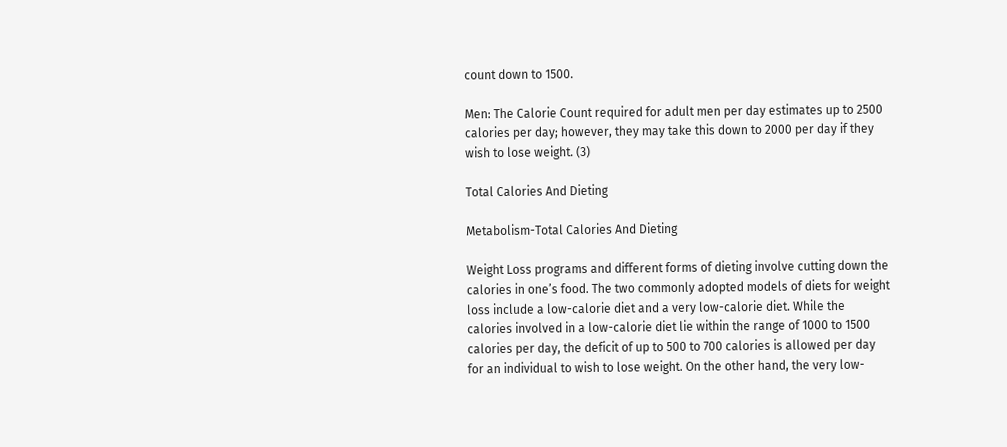count down to 1500.

Men: The Calorie Count required for adult men per day estimates up to 2500 calories per day; however, they may take this down to 2000 per day if they wish to lose weight. (3)

Total Calories And Dieting

Metabolism-Total Calories And Dieting

Weight Loss programs and different forms of dieting involve cutting down the calories in one’s food. The two commonly adopted models of diets for weight loss include a low-calorie diet and a very low-calorie diet. While the calories involved in a low-calorie diet lie within the range of 1000 to 1500 calories per day, the deficit of up to 500 to 700 calories is allowed per day for an individual to wish to lose weight. On the other hand, the very low-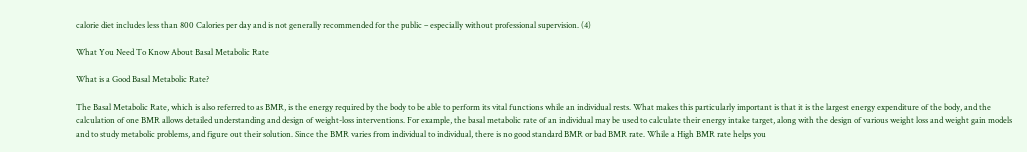calorie diet includes less than 800 Calories per day and is not generally recommended for the public – especially without professional supervision. (4)

What You Need To Know About Basal Metabolic Rate

What is a Good Basal Metabolic Rate?

The Basal Metabolic Rate, which is also referred to as BMR, is the energy required by the body to be able to perform its vital functions while an individual rests. What makes this particularly important is that it is the largest energy expenditure of the body, and the calculation of one BMR allows detailed understanding and design of weight-loss interventions. For example, the basal metabolic rate of an individual may be used to calculate their energy intake target, along with the design of various weight loss and weight gain models and to study metabolic problems, and figure out their solution. Since the BMR varies from individual to individual, there is no good standard BMR or bad BMR rate. While a High BMR rate helps you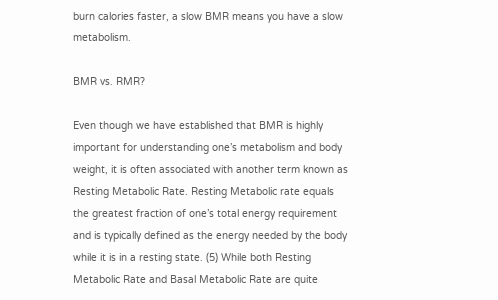burn calories faster, a slow BMR means you have a slow metabolism.

BMR vs. RMR?

Even though we have established that BMR is highly important for understanding one’s metabolism and body weight, it is often associated with another term known as Resting Metabolic Rate. Resting Metabolic rate equals the greatest fraction of one’s total energy requirement and is typically defined as the energy needed by the body while it is in a resting state. (5) While both Resting Metabolic Rate and Basal Metabolic Rate are quite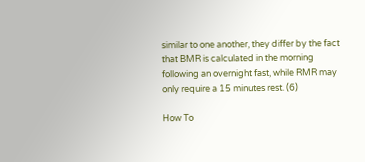similar to one another, they differ by the fact that BMR is calculated in the morning following an overnight fast, while RMR may only require a 15 minutes rest. (6)

How To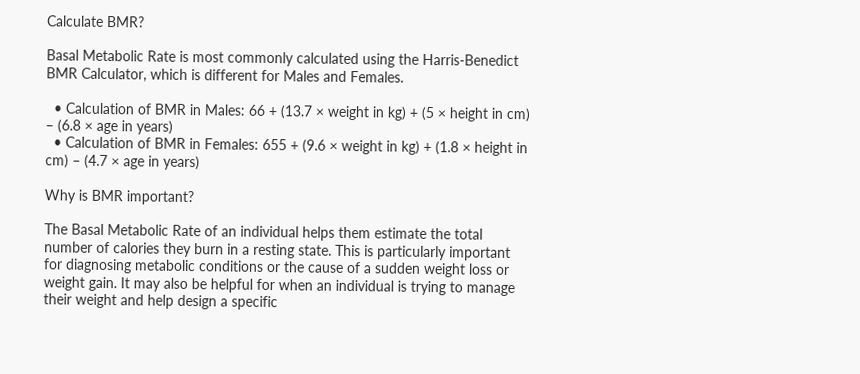Calculate BMR?

Basal Metabolic Rate is most commonly calculated using the Harris-Benedict BMR Calculator, which is different for Males and Females.

  • Calculation of BMR in Males: 66 + (13.7 × weight in kg) + (5 × height in cm) – (6.8 × age in years)
  • Calculation of BMR in Females: 655 + (9.6 × weight in kg) + (1.8 × height in cm) – (4.7 × age in years)

Why is BMR important?

The Basal Metabolic Rate of an individual helps them estimate the total number of calories they burn in a resting state. This is particularly important for diagnosing metabolic conditions or the cause of a sudden weight loss or weight gain. It may also be helpful for when an individual is trying to manage their weight and help design a specific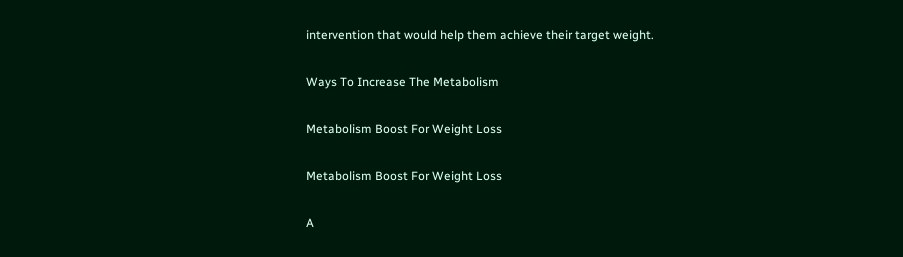intervention that would help them achieve their target weight.

Ways To Increase The Metabolism

Metabolism Boost For Weight Loss

Metabolism Boost For Weight Loss

A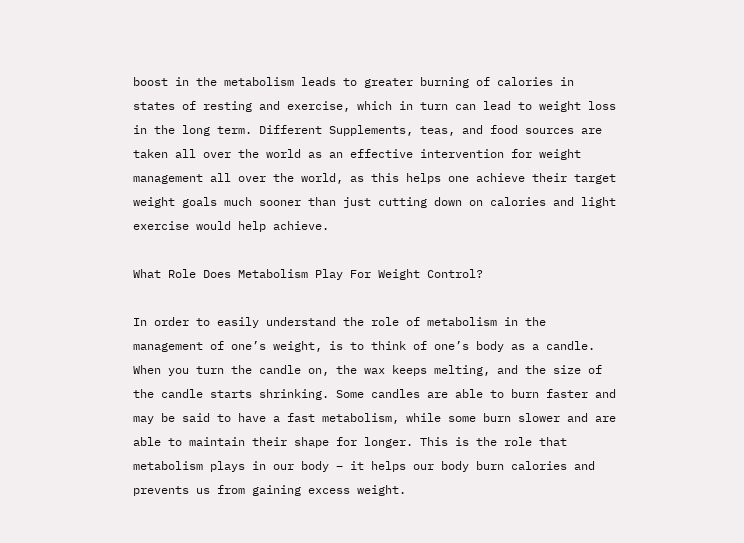boost in the metabolism leads to greater burning of calories in states of resting and exercise, which in turn can lead to weight loss in the long term. Different Supplements, teas, and food sources are taken all over the world as an effective intervention for weight management all over the world, as this helps one achieve their target weight goals much sooner than just cutting down on calories and light exercise would help achieve.

What Role Does Metabolism Play For Weight Control?

In order to easily understand the role of metabolism in the management of one’s weight, is to think of one’s body as a candle. When you turn the candle on, the wax keeps melting, and the size of the candle starts shrinking. Some candles are able to burn faster and may be said to have a fast metabolism, while some burn slower and are able to maintain their shape for longer. This is the role that metabolism plays in our body – it helps our body burn calories and prevents us from gaining excess weight.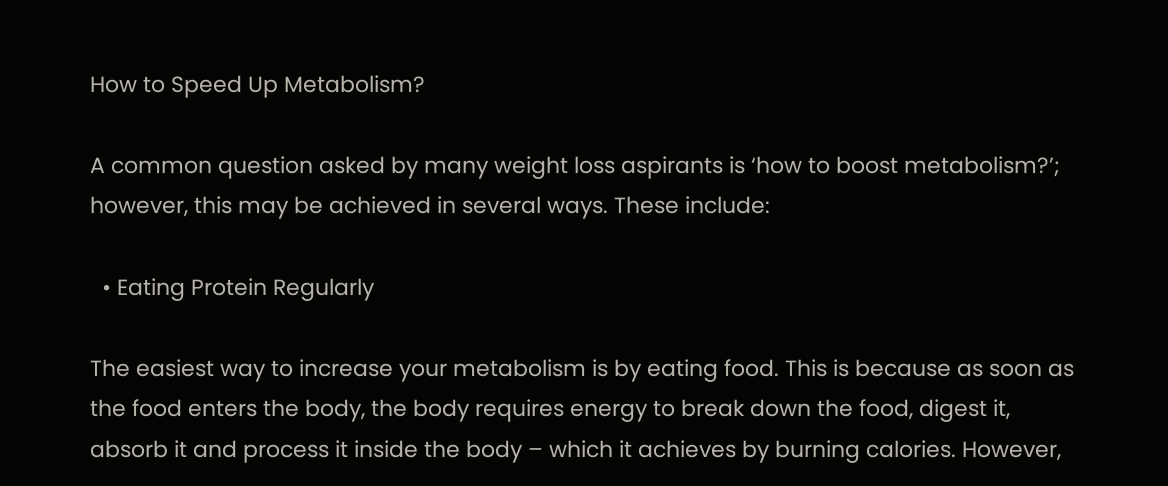How to Speed Up Metabolism?

A common question asked by many weight loss aspirants is ‘how to boost metabolism?’; however, this may be achieved in several ways. These include:

  • Eating Protein Regularly

The easiest way to increase your metabolism is by eating food. This is because as soon as the food enters the body, the body requires energy to break down the food, digest it, absorb it and process it inside the body – which it achieves by burning calories. However,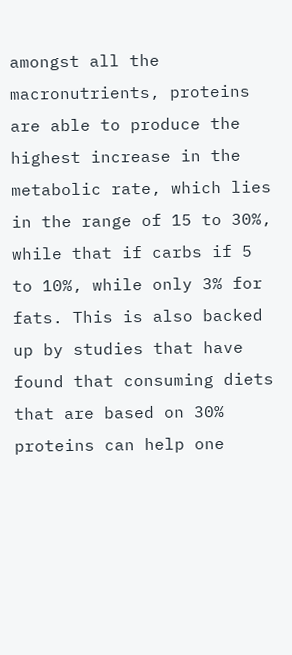amongst all the macronutrients, proteins are able to produce the highest increase in the metabolic rate, which lies in the range of 15 to 30%, while that if carbs if 5 to 10%, while only 3% for fats. This is also backed up by studies that have found that consuming diets that are based on 30% proteins can help one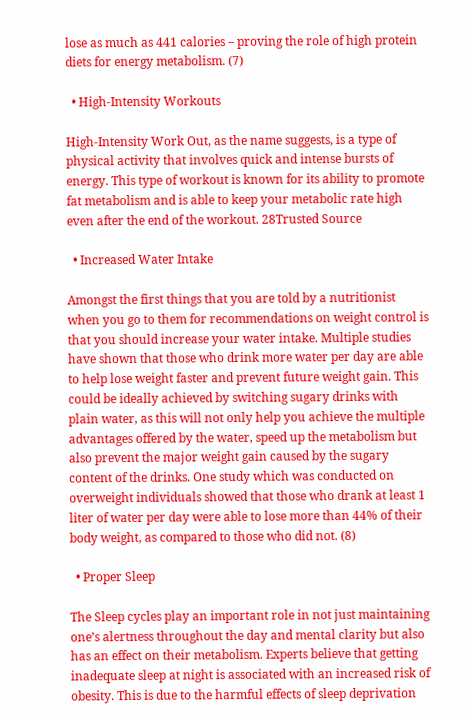lose as much as 441 calories – proving the role of high protein diets for energy metabolism. (7)

  • High-Intensity Workouts

High-Intensity Work Out, as the name suggests, is a type of physical activity that involves quick and intense bursts of energy. This type of workout is known for its ability to promote fat metabolism and is able to keep your metabolic rate high even after the end of the workout. 28Trusted Source

  • Increased Water Intake

Amongst the first things that you are told by a nutritionist when you go to them for recommendations on weight control is that you should increase your water intake. Multiple studies have shown that those who drink more water per day are able to help lose weight faster and prevent future weight gain. This could be ideally achieved by switching sugary drinks with plain water, as this will not only help you achieve the multiple advantages offered by the water, speed up the metabolism but also prevent the major weight gain caused by the sugary content of the drinks. One study which was conducted on overweight individuals showed that those who drank at least 1 liter of water per day were able to lose more than 44% of their body weight, as compared to those who did not. (8)

  • Proper Sleep

The Sleep cycles play an important role in not just maintaining one’s alertness throughout the day and mental clarity but also has an effect on their metabolism. Experts believe that getting inadequate sleep at night is associated with an increased risk of obesity. This is due to the harmful effects of sleep deprivation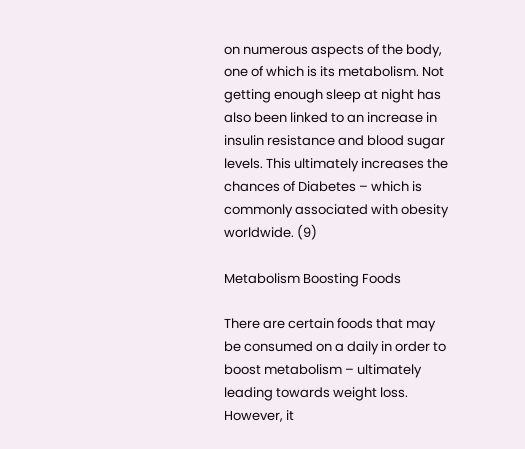on numerous aspects of the body, one of which is its metabolism. Not getting enough sleep at night has also been linked to an increase in insulin resistance and blood sugar levels. This ultimately increases the chances of Diabetes – which is commonly associated with obesity worldwide. (9)

Metabolism Boosting Foods

There are certain foods that may be consumed on a daily in order to boost metabolism – ultimately leading towards weight loss. However, it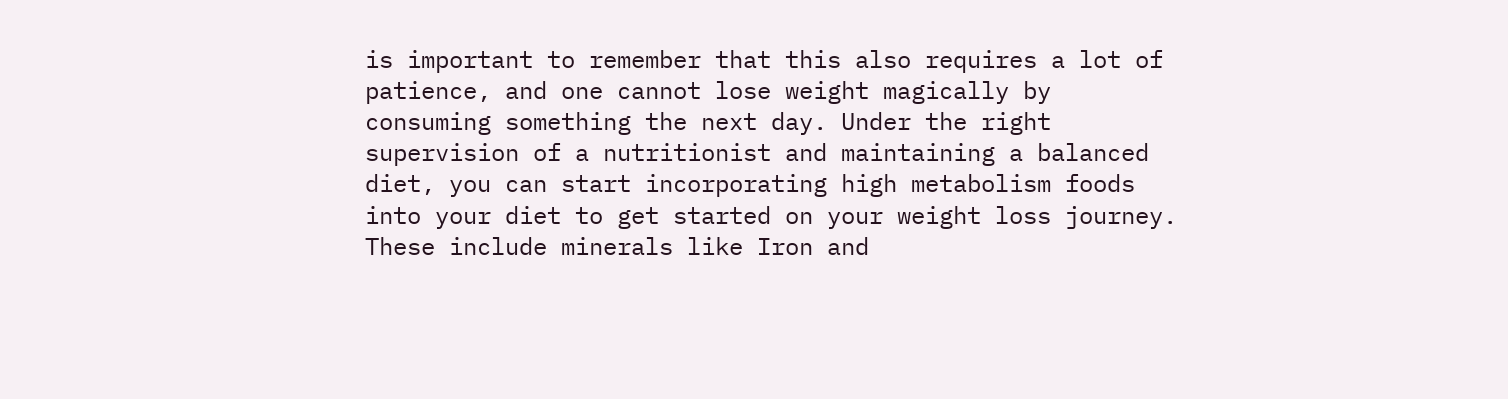is important to remember that this also requires a lot of patience, and one cannot lose weight magically by consuming something the next day. Under the right supervision of a nutritionist and maintaining a balanced diet, you can start incorporating high metabolism foods into your diet to get started on your weight loss journey. These include minerals like Iron and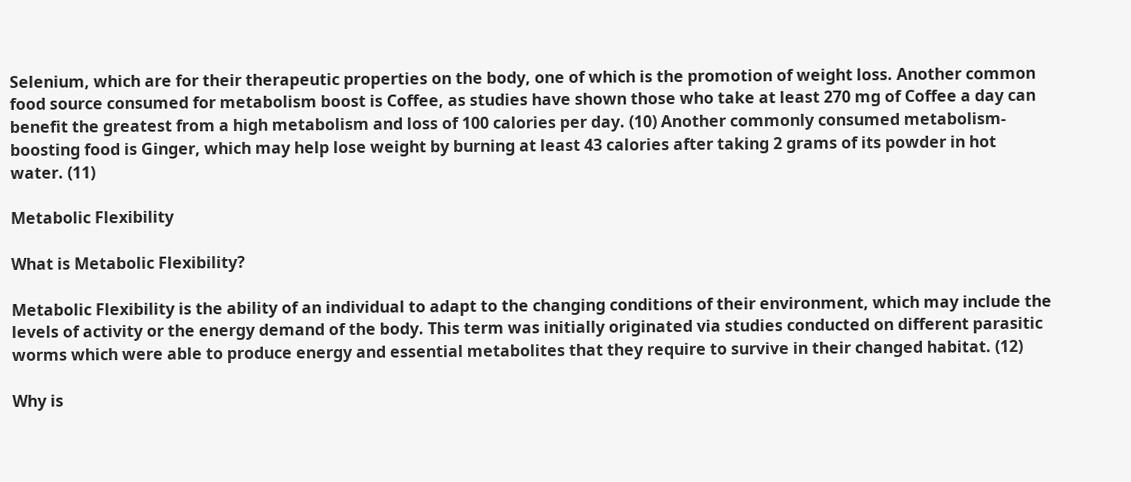Selenium, which are for their therapeutic properties on the body, one of which is the promotion of weight loss. Another common food source consumed for metabolism boost is Coffee, as studies have shown those who take at least 270 mg of Coffee a day can benefit the greatest from a high metabolism and loss of 100 calories per day. (10) Another commonly consumed metabolism-boosting food is Ginger, which may help lose weight by burning at least 43 calories after taking 2 grams of its powder in hot water. (11)

Metabolic Flexibility

What is Metabolic Flexibility?

Metabolic Flexibility is the ability of an individual to adapt to the changing conditions of their environment, which may include the levels of activity or the energy demand of the body. This term was initially originated via studies conducted on different parasitic worms which were able to produce energy and essential metabolites that they require to survive in their changed habitat. (12)

Why is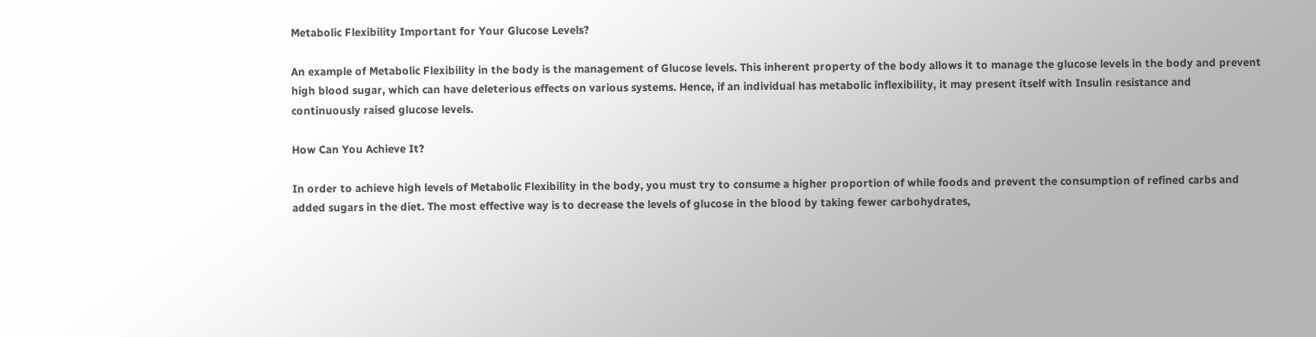Metabolic Flexibility Important for Your Glucose Levels?

An example of Metabolic Flexibility in the body is the management of Glucose levels. This inherent property of the body allows it to manage the glucose levels in the body and prevent high blood sugar, which can have deleterious effects on various systems. Hence, if an individual has metabolic inflexibility, it may present itself with Insulin resistance and continuously raised glucose levels.

How Can You Achieve It?

In order to achieve high levels of Metabolic Flexibility in the body, you must try to consume a higher proportion of while foods and prevent the consumption of refined carbs and added sugars in the diet. The most effective way is to decrease the levels of glucose in the blood by taking fewer carbohydrates,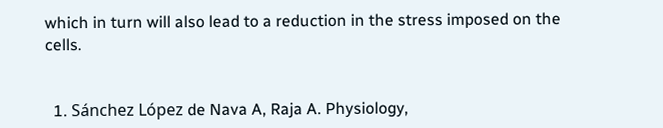which in turn will also lead to a reduction in the stress imposed on the cells.


  1. Sánchez López de Nava A, Raja A. Physiology,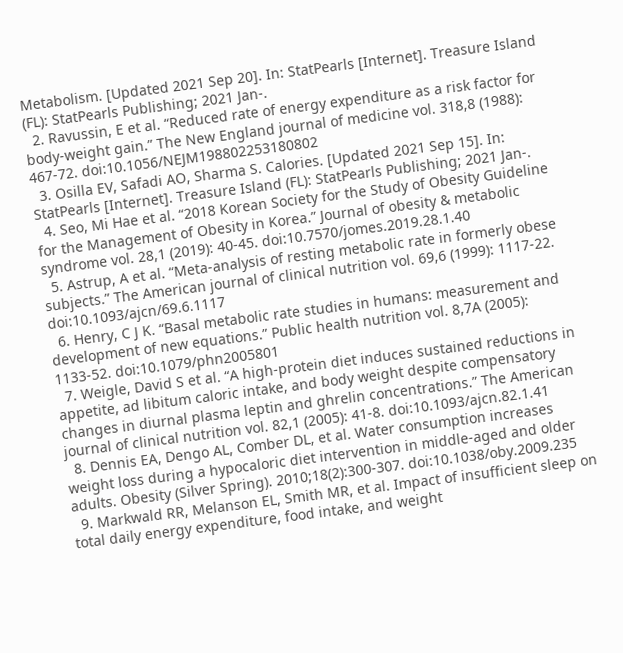Metabolism. [Updated 2021 Sep 20]. In: StatPearls [Internet]. Treasure Island (FL): StatPearls Publishing; 2021 Jan-.
  2. Ravussin, E et al. “Reduced rate of energy expenditure as a risk factor for body-weight gain.” The New England journal of medicine vol. 318,8 (1988): 467-72. doi:10.1056/NEJM198802253180802
  3. Osilla EV, Safadi AO, Sharma S. Calories. [Updated 2021 Sep 15]. In: StatPearls [Internet]. Treasure Island (FL): StatPearls Publishing; 2021 Jan-.
  4. Seo, Mi Hae et al. “2018 Korean Society for the Study of Obesity Guideline for the Management of Obesity in Korea.” Journal of obesity & metabolic syndrome vol. 28,1 (2019): 40-45. doi:10.7570/jomes.2019.28.1.40
  5. Astrup, A et al. “Meta-analysis of resting metabolic rate in formerly obese subjects.” The American journal of clinical nutrition vol. 69,6 (1999): 1117-22. doi:10.1093/ajcn/69.6.1117
  6. Henry, C J K. “Basal metabolic rate studies in humans: measurement and development of new equations.” Public health nutrition vol. 8,7A (2005): 1133-52. doi:10.1079/phn2005801
  7. Weigle, David S et al. “A high-protein diet induces sustained reductions in appetite, ad libitum caloric intake, and body weight despite compensatory changes in diurnal plasma leptin and ghrelin concentrations.” The American journal of clinical nutrition vol. 82,1 (2005): 41-8. doi:10.1093/ajcn.82.1.41
  8. Dennis EA, Dengo AL, Comber DL, et al. Water consumption increases weight loss during a hypocaloric diet intervention in middle-aged and older adults. Obesity (Silver Spring). 2010;18(2):300-307. doi:10.1038/oby.2009.235
  9. Markwald RR, Melanson EL, Smith MR, et al. Impact of insufficient sleep on total daily energy expenditure, food intake, and weight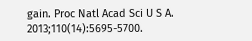gain. Proc Natl Acad Sci U S A. 2013;110(14):5695-5700.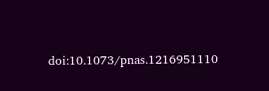doi:10.1073/pnas.1216951110